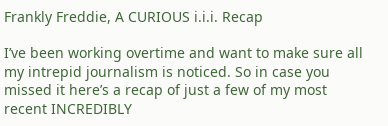Frankly Freddie, A CURIOUS i.i.i. Recap

I’ve been working overtime and want to make sure all my intrepid journalism is noticed. So in case you missed it here’s a recap of just a few of my most recent INCREDIBLY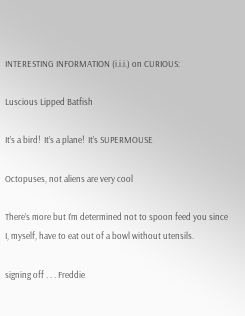INTERESTING INFORMATION (i.i.i.) on CURIOUS:

Luscious Lipped Batfish

It’s a bird!  It’s a plane!  It’s SUPERMOUSE

Octopuses, not aliens are very cool

There’s more but I’m determined not to spoon feed you since I, myself, have to eat out of a bowl without utensils.

signing off . . . Freddie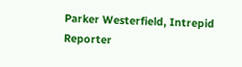Parker Westerfield, Intrepid Reporter